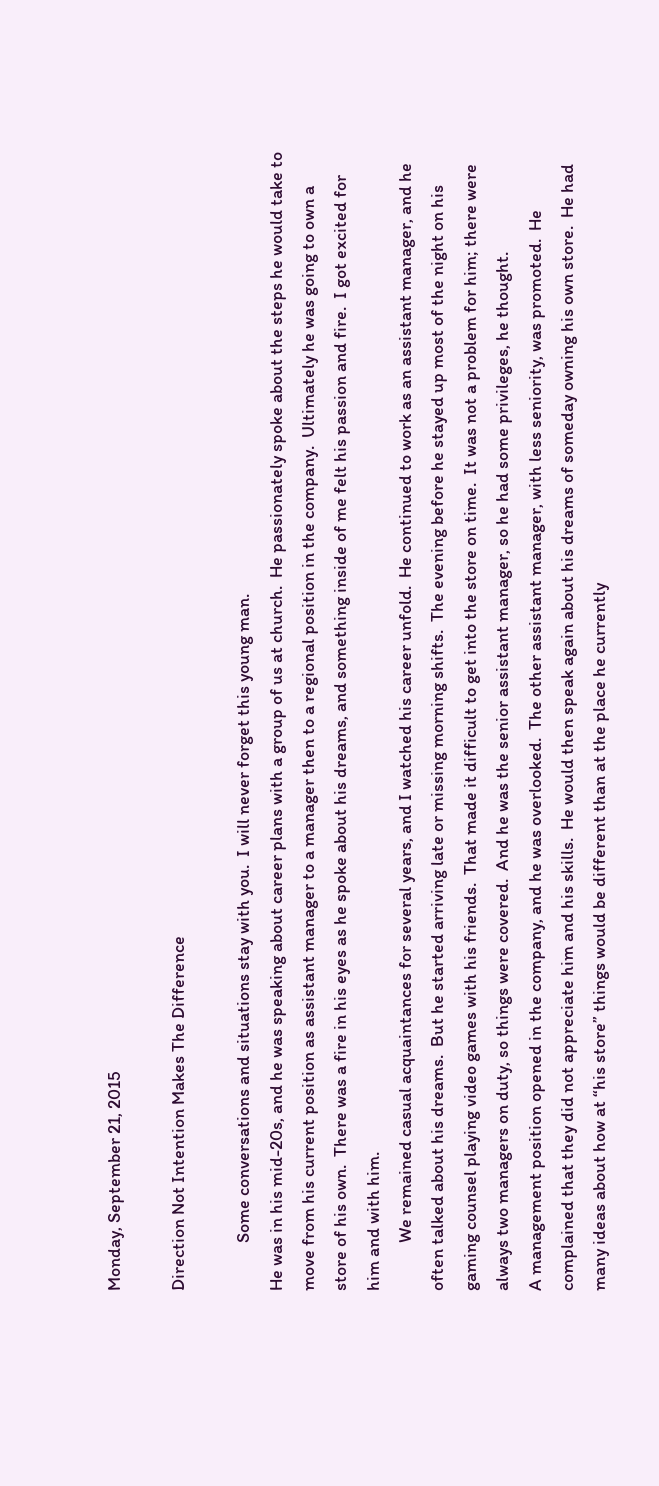Monday, September 21, 2015

Direction Not Intention Makes The Difference

            Some conversations and situations stay with you.  I will never forget this young man.
He was in his mid-20s, and he was speaking about career plans with a group of us at church.  He passionately spoke about the steps he would take to move from his current position as assistant manager to a manager then to a regional position in the company.  Ultimately he was going to own a store of his own.  There was a fire in his eyes as he spoke about his dreams, and something inside of me felt his passion and fire.  I got excited for him and with him.
            We remained casual acquaintances for several years, and I watched his career unfold.  He continued to work as an assistant manager, and he often talked about his dreams.  But he started arriving late or missing morning shifts.  The evening before he stayed up most of the night on his gaming counsel playing video games with his friends.  That made it difficult to get into the store on time.  It was not a problem for him; there were always two managers on duty, so things were covered.  And he was the senior assistant manager, so he had some privileges, he thought.
A management position opened in the company, and he was overlooked.  The other assistant manager, with less seniority, was promoted.  He complained that they did not appreciate him and his skills.  He would then speak again about his dreams of someday owning his own store.  He had many ideas about how at “his store” things would be different than at the place he currently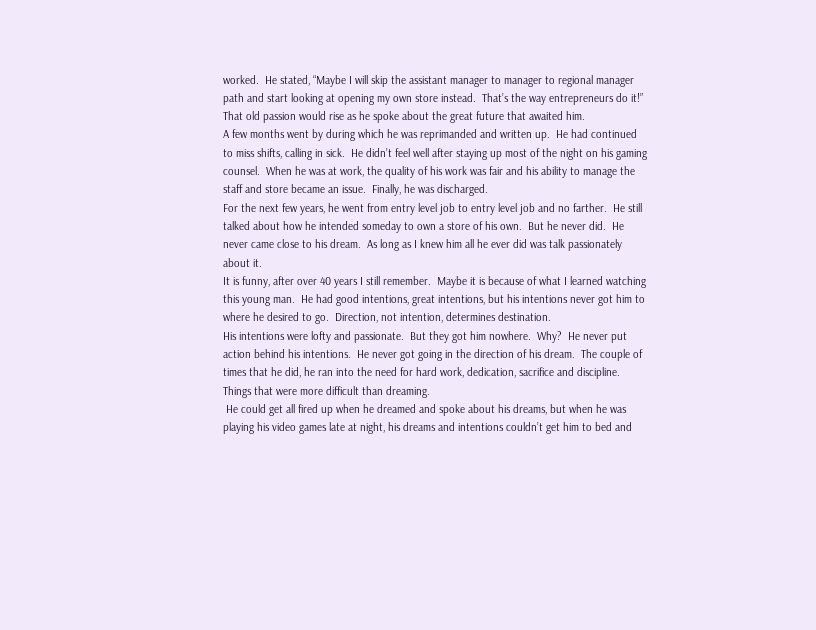worked.  He stated, “Maybe I will skip the assistant manager to manager to regional manager path and start looking at opening my own store instead.  That’s the way entrepreneurs do it!”  That old passion would rise as he spoke about the great future that awaited him.
A few months went by during which he was reprimanded and written up.  He had continued to miss shifts, calling in sick.  He didn’t feel well after staying up most of the night on his gaming counsel.  When he was at work, the quality of his work was fair and his ability to manage the staff and store became an issue.  Finally, he was discharged.
For the next few years, he went from entry level job to entry level job and no farther.  He still talked about how he intended someday to own a store of his own.  But he never did.  He never came close to his dream.  As long as I knew him all he ever did was talk passionately about it.
It is funny, after over 40 years I still remember.  Maybe it is because of what I learned watching this young man.  He had good intentions, great intentions, but his intentions never got him to where he desired to go.  Direction, not intention, determines destination.
His intentions were lofty and passionate.  But they got him nowhere.  Why?  He never put action behind his intentions.  He never got going in the direction of his dream.  The couple of times that he did, he ran into the need for hard work, dedication, sacrifice and discipline.  Things that were more difficult than dreaming.
 He could get all fired up when he dreamed and spoke about his dreams, but when he was playing his video games late at night, his dreams and intentions couldn’t get him to bed and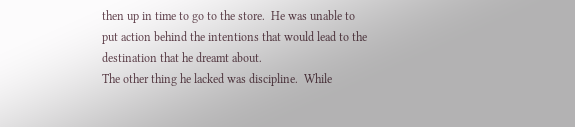then up in time to go to the store.  He was unable to put action behind the intentions that would lead to the destination that he dreamt about.
The other thing he lacked was discipline.  While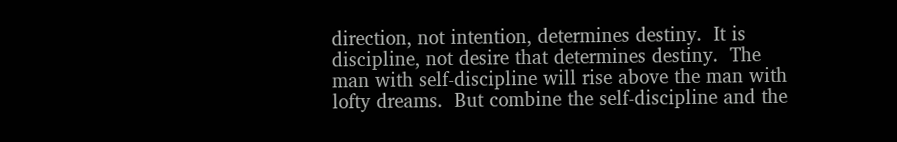direction, not intention, determines destiny.  It is discipline, not desire that determines destiny.  The man with self-discipline will rise above the man with lofty dreams.  But combine the self-discipline and the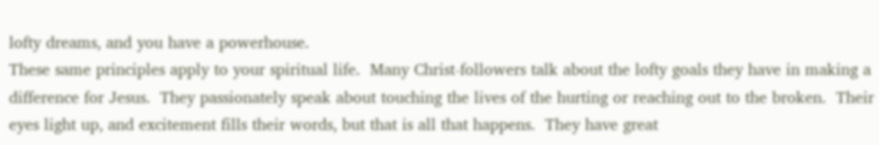lofty dreams, and you have a powerhouse.
These same principles apply to your spiritual life.  Many Christ-followers talk about the lofty goals they have in making a difference for Jesus.  They passionately speak about touching the lives of the hurting or reaching out to the broken.  Their eyes light up, and excitement fills their words, but that is all that happens.  They have great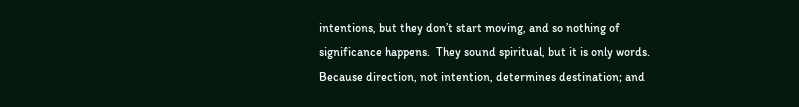intentions, but they don’t start moving, and so nothing of significance happens.  They sound spiritual, but it is only words.  Because direction, not intention, determines destination; and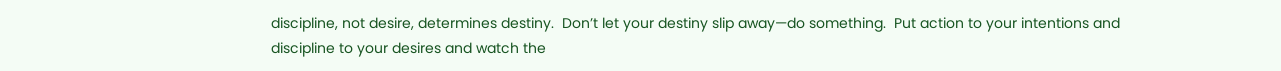discipline, not desire, determines destiny.  Don’t let your destiny slip away—do something.  Put action to your intentions and discipline to your desires and watch the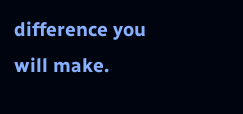difference you will make.